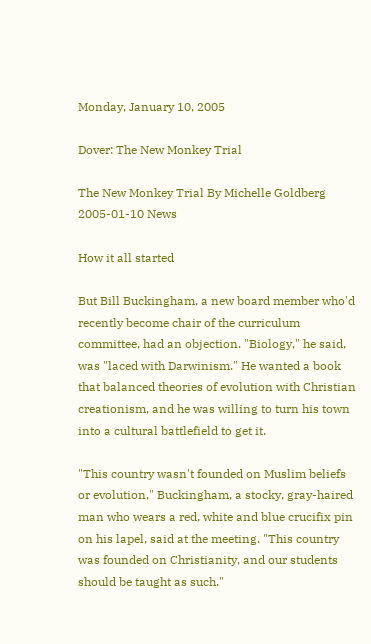Monday, January 10, 2005

Dover: The New Monkey Trial

The New Monkey Trial By Michelle Goldberg 2005-01-10 News

How it all started

But Bill Buckingham, a new board member who'd recently become chair of the curriculum committee, had an objection. "Biology," he said, was "laced with Darwinism." He wanted a book that balanced theories of evolution with Christian creationism, and he was willing to turn his town into a cultural battlefield to get it.

"This country wasn't founded on Muslim beliefs or evolution," Buckingham, a stocky, gray-haired man who wears a red, white and blue crucifix pin on his lapel, said at the meeting. "This country was founded on Christianity, and our students should be taught as such."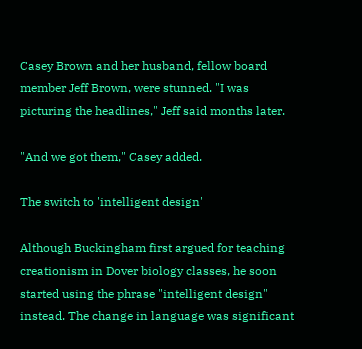Casey Brown and her husband, fellow board member Jeff Brown, were stunned. "I was picturing the headlines," Jeff said months later.

"And we got them," Casey added.

The switch to 'intelligent design'

Although Buckingham first argued for teaching creationism in Dover biology classes, he soon started using the phrase "intelligent design" instead. The change in language was significant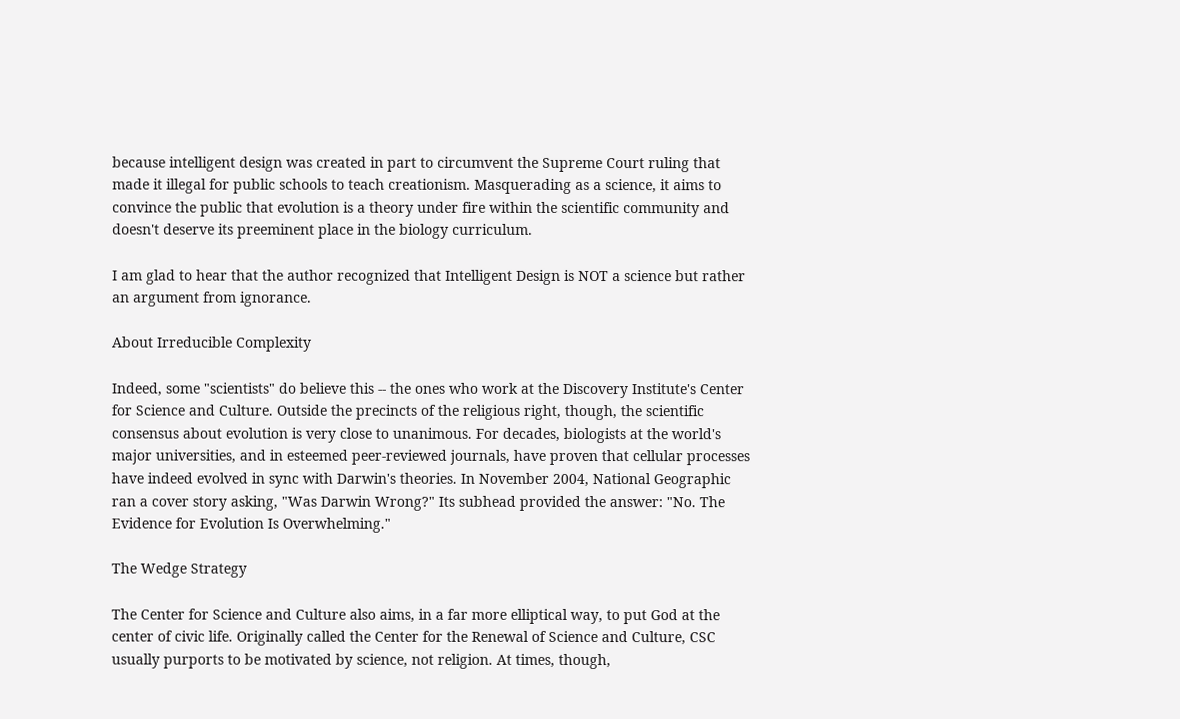because intelligent design was created in part to circumvent the Supreme Court ruling that made it illegal for public schools to teach creationism. Masquerading as a science, it aims to convince the public that evolution is a theory under fire within the scientific community and doesn't deserve its preeminent place in the biology curriculum.

I am glad to hear that the author recognized that Intelligent Design is NOT a science but rather an argument from ignorance.

About Irreducible Complexity

Indeed, some "scientists" do believe this -- the ones who work at the Discovery Institute's Center for Science and Culture. Outside the precincts of the religious right, though, the scientific consensus about evolution is very close to unanimous. For decades, biologists at the world's major universities, and in esteemed peer-reviewed journals, have proven that cellular processes have indeed evolved in sync with Darwin's theories. In November 2004, National Geographic ran a cover story asking, "Was Darwin Wrong?" Its subhead provided the answer: "No. The Evidence for Evolution Is Overwhelming."

The Wedge Strategy

The Center for Science and Culture also aims, in a far more elliptical way, to put God at the center of civic life. Originally called the Center for the Renewal of Science and Culture, CSC usually purports to be motivated by science, not religion. At times, though,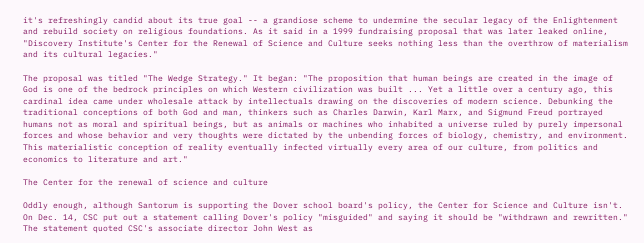it's refreshingly candid about its true goal -- a grandiose scheme to undermine the secular legacy of the Enlightenment and rebuild society on religious foundations. As it said in a 1999 fundraising proposal that was later leaked online, "Discovery Institute's Center for the Renewal of Science and Culture seeks nothing less than the overthrow of materialism and its cultural legacies."

The proposal was titled "The Wedge Strategy." It began: "The proposition that human beings are created in the image of God is one of the bedrock principles on which Western civilization was built ... Yet a little over a century ago, this cardinal idea came under wholesale attack by intellectuals drawing on the discoveries of modern science. Debunking the traditional conceptions of both God and man, thinkers such as Charles Darwin, Karl Marx, and Sigmund Freud portrayed humans not as moral and spiritual beings, but as animals or machines who inhabited a universe ruled by purely impersonal forces and whose behavior and very thoughts were dictated by the unbending forces of biology, chemistry, and environment. This materialistic conception of reality eventually infected virtually every area of our culture, from politics and economics to literature and art."

The Center for the renewal of science and culture

Oddly enough, although Santorum is supporting the Dover school board's policy, the Center for Science and Culture isn't. On Dec. 14, CSC put out a statement calling Dover's policy "misguided" and saying it should be "withdrawn and rewritten." The statement quoted CSC's associate director John West as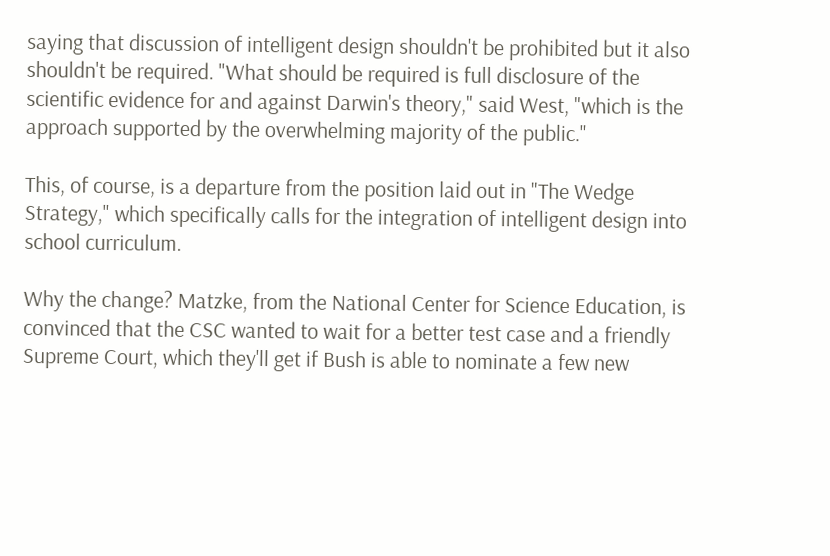saying that discussion of intelligent design shouldn't be prohibited but it also shouldn't be required. "What should be required is full disclosure of the scientific evidence for and against Darwin's theory," said West, "which is the approach supported by the overwhelming majority of the public."

This, of course, is a departure from the position laid out in "The Wedge Strategy," which specifically calls for the integration of intelligent design into school curriculum.

Why the change? Matzke, from the National Center for Science Education, is convinced that the CSC wanted to wait for a better test case and a friendly Supreme Court, which they'll get if Bush is able to nominate a few new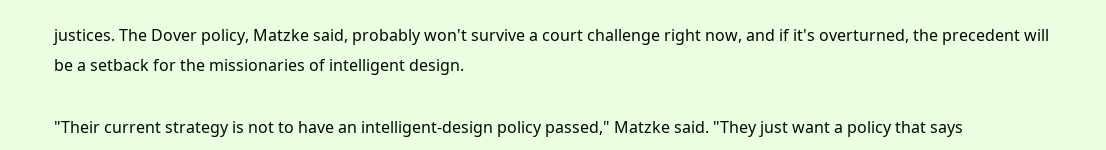justices. The Dover policy, Matzke said, probably won't survive a court challenge right now, and if it's overturned, the precedent will be a setback for the missionaries of intelligent design.

"Their current strategy is not to have an intelligent-design policy passed," Matzke said. "They just want a policy that says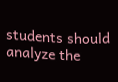students should analyze the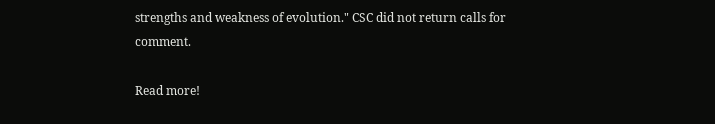strengths and weakness of evolution." CSC did not return calls for comment.

Read more!